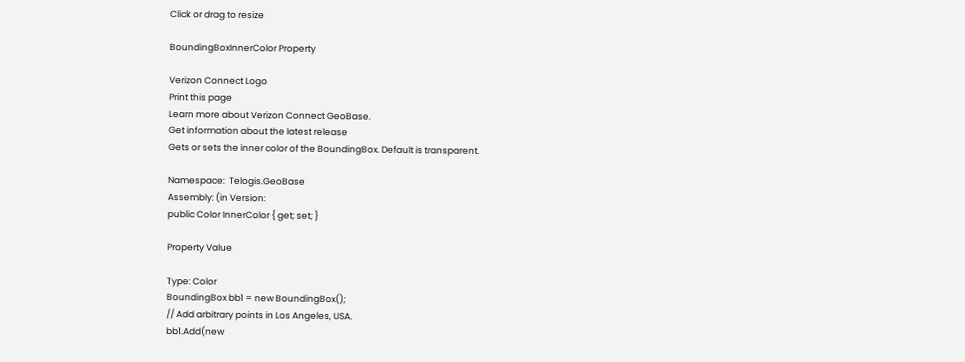Click or drag to resize

BoundingBoxInnerColor Property

Verizon Connect Logo
Print this page
Learn more about Verizon Connect GeoBase.
Get information about the latest release
Gets or sets the inner color of the BoundingBox. Default is transparent.

Namespace:  Telogis.GeoBase
Assembly: (in Version:
public Color InnerColor { get; set; }

Property Value

Type: Color
BoundingBox bb1 = new BoundingBox();
// Add arbitrary points in Los Angeles, USA.
bb1.Add(new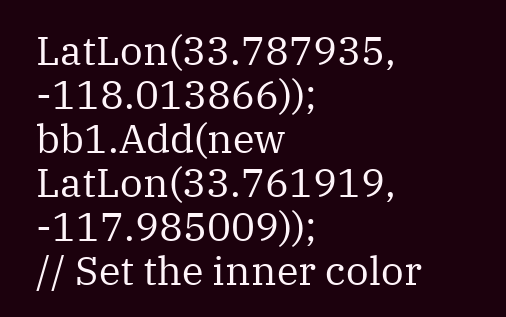LatLon(33.787935, -118.013866));
bb1.Add(new LatLon(33.761919, -117.985009));
// Set the inner color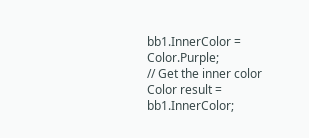bb1.InnerColor = Color.Purple;
// Get the inner color
Color result = bb1.InnerColor;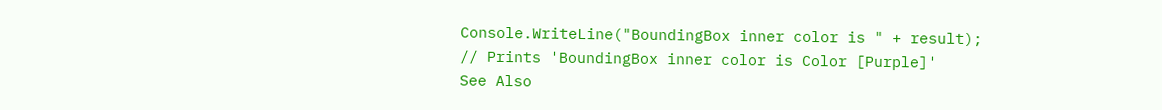Console.WriteLine("BoundingBox inner color is " + result);
// Prints 'BoundingBox inner color is Color [Purple]'
See Also